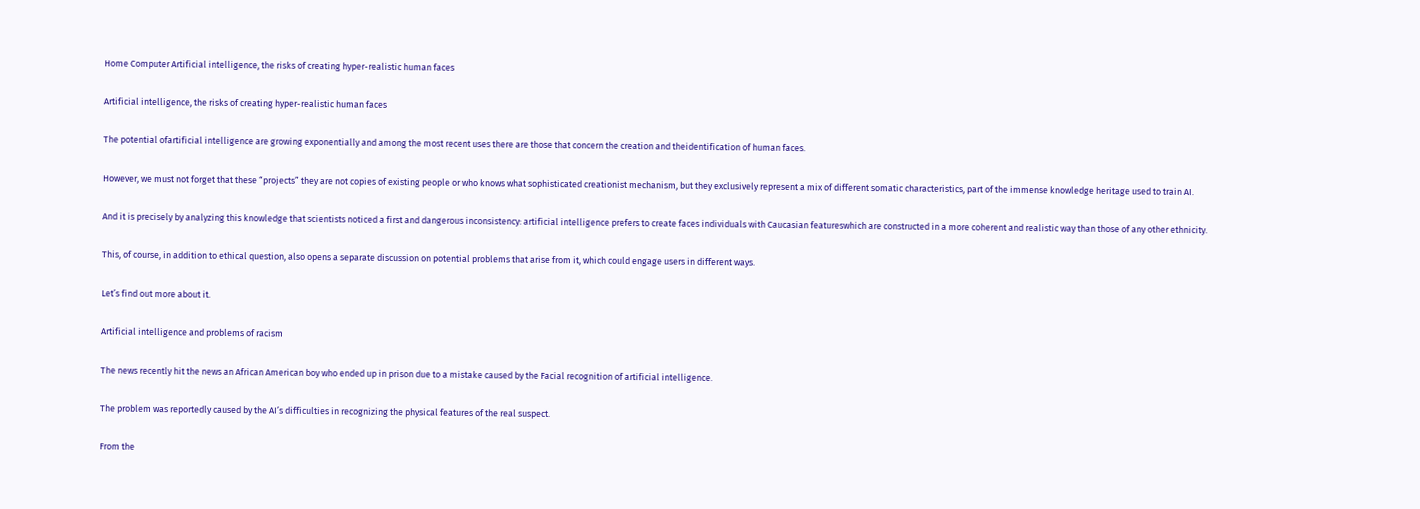Home Computer Artificial intelligence, the risks of creating hyper-realistic human faces

Artificial intelligence, the risks of creating hyper-realistic human faces

The potential ofartificial intelligence are growing exponentially and among the most recent uses there are those that concern the creation and theidentification of human faces.

However, we must not forget that these “projects” they are not copies of existing people or who knows what sophisticated creationist mechanism, but they exclusively represent a mix of different somatic characteristics, part of the immense knowledge heritage used to train AI.

And it is precisely by analyzing this knowledge that scientists noticed a first and dangerous inconsistency: artificial intelligence prefers to create faces individuals with Caucasian featureswhich are constructed in a more coherent and realistic way than those of any other ethnicity.

This, of course, in addition to ethical question, also opens a separate discussion on potential problems that arise from it, which could engage users in different ways.

Let’s find out more about it.

Artificial intelligence and problems of racism

The news recently hit the news an African American boy who ended up in prison due to a mistake caused by the Facial recognition of artificial intelligence.

The problem was reportedly caused by the AI’s difficulties in recognizing the physical features of the real suspect.

From the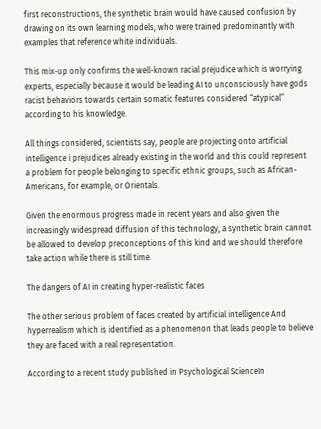first reconstructions, the synthetic brain would have caused confusion by drawing on its own learning models, who were trained predominantly with examples that reference white individuals.

This mix-up only confirms the well-known racial prejudice which is worrying experts, especially because it would be leading AI to unconsciously have gods racist behaviors towards certain somatic features considered “atypical” according to his knowledge.

All things considered, scientists say, people are projecting onto artificial intelligence i prejudices already existing in the world and this could represent a problem for people belonging to specific ethnic groups, such as African-Americans, for example, or Orientals.

Given the enormous progress made in recent years and also given the increasingly widespread diffusion of this technology, a synthetic brain cannot be allowed to develop preconceptions of this kind and we should therefore take action while there is still time.

The dangers of AI in creating hyper-realistic faces

The other serious problem of faces created by artificial intelligence And hyperrealism which is identified as a phenomenon that leads people to believe they are faced with a real representation.

According to a recent study published in Psychological ScienceIn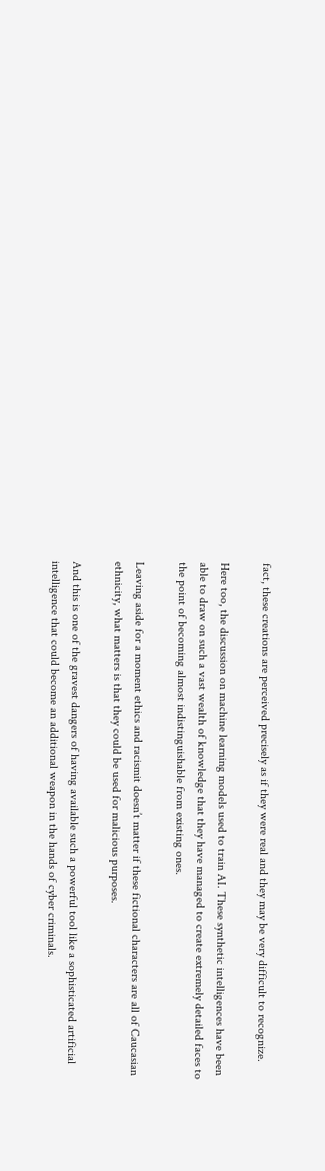fact, these creations are perceived precisely as if they were real and they may be very difficult to recognize.

Here too, the discussion on machine learning models used to train AI. These synthetic intelligences have been able to draw on such a vast wealth of knowledge that they have managed to create extremely detailed faces to the point of becoming almost indistinguishable from existing ones.

Leaving aside for a moment ethics and racismit doesn’t matter if these fictional characters are all of Caucasian ethnicity, what matters is that they could be used for malicious purposes.

And this is one of the gravest dangers of having available such a powerful tool like a sophisticated artificial intelligence that could become an additional weapon in the hands of cyber criminals.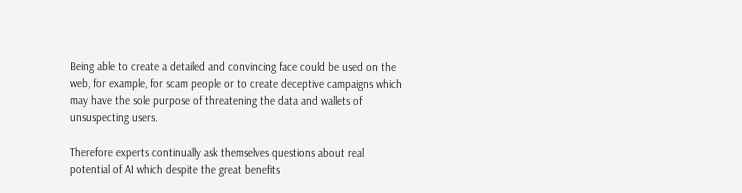Being able to create a detailed and convincing face could be used on the web, for example, for scam people or to create deceptive campaigns which may have the sole purpose of threatening the data and wallets of unsuspecting users.

Therefore experts continually ask themselves questions about real potential of AI which despite the great benefits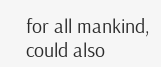for all mankind, could also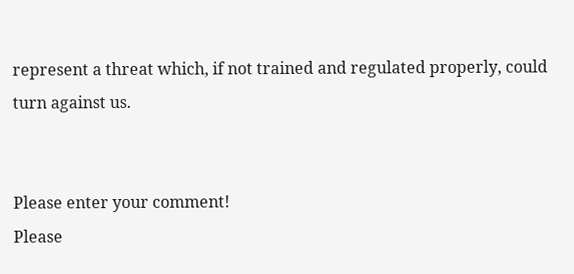represent a threat which, if not trained and regulated properly, could turn against us.


Please enter your comment!
Please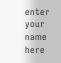enter your name here